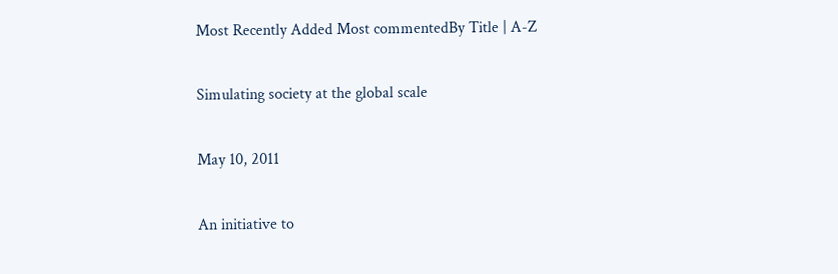Most Recently Added Most commentedBy Title | A-Z

Simulating society at the global scale

May 10, 2011

An initiative to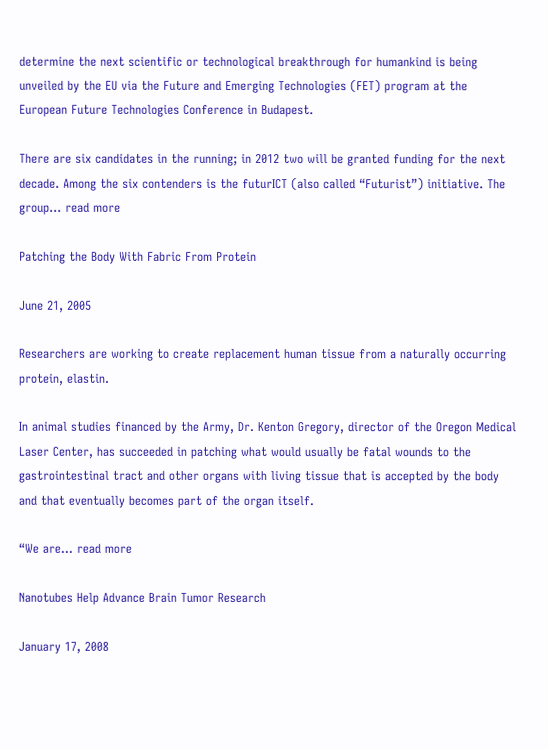determine the next scientific or technological breakthrough for humankind is being unveiled by the EU via the Future and Emerging Technologies (FET) program at the European Future Technologies Conference in Budapest.

There are six candidates in the running; in 2012 two will be granted funding for the next decade. Among the six contenders is the futurICT (also called “Futurist”) initiative. The group… read more

Patching the Body With Fabric From Protein

June 21, 2005

Researchers are working to create replacement human tissue from a naturally occurring protein, elastin.

In animal studies financed by the Army, Dr. Kenton Gregory, director of the Oregon Medical Laser Center, has succeeded in patching what would usually be fatal wounds to the gastrointestinal tract and other organs with living tissue that is accepted by the body and that eventually becomes part of the organ itself.

“We are… read more

Nanotubes Help Advance Brain Tumor Research

January 17, 2008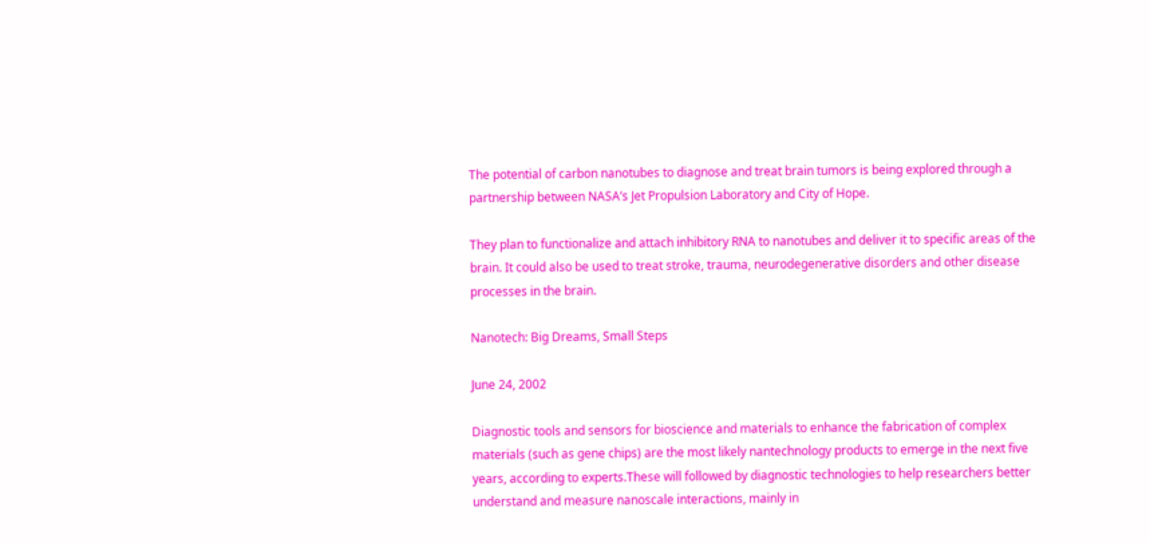The potential of carbon nanotubes to diagnose and treat brain tumors is being explored through a partnership between NASA’s Jet Propulsion Laboratory and City of Hope.

They plan to functionalize and attach inhibitory RNA to nanotubes and deliver it to specific areas of the brain. It could also be used to treat stroke, trauma, neurodegenerative disorders and other disease processes in the brain.

Nanotech: Big Dreams, Small Steps

June 24, 2002

Diagnostic tools and sensors for bioscience and materials to enhance the fabrication of complex materials (such as gene chips) are the most likely nantechnology products to emerge in the next five years, according to experts.These will followed by diagnostic technologies to help researchers better understand and measure nanoscale interactions, mainly in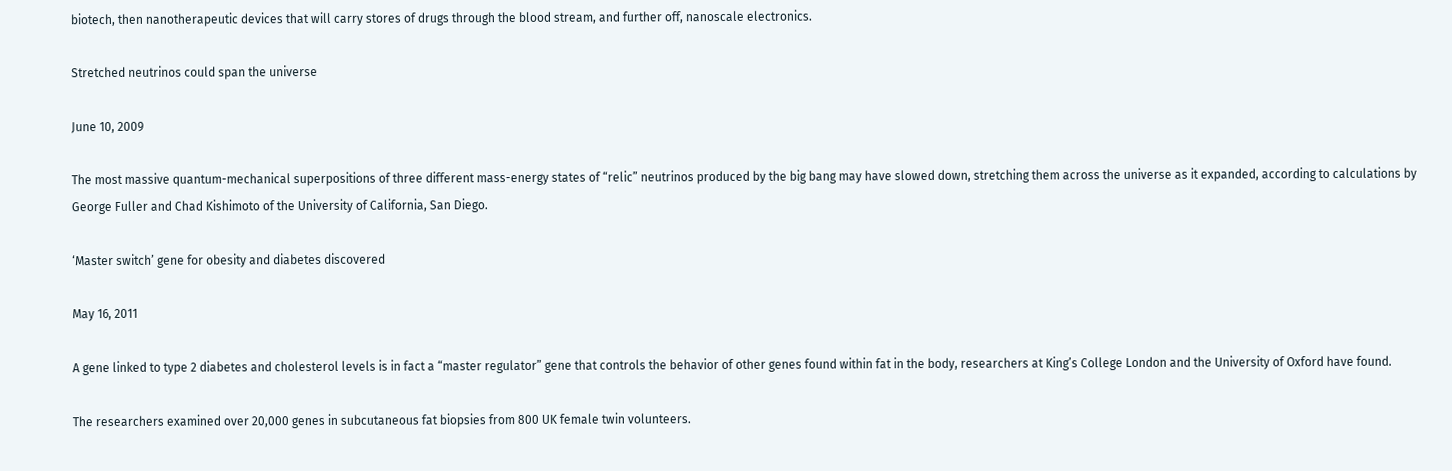biotech, then nanotherapeutic devices that will carry stores of drugs through the blood stream, and further off, nanoscale electronics.

Stretched neutrinos could span the universe

June 10, 2009

The most massive quantum-mechanical superpositions of three different mass-energy states of “relic” neutrinos produced by the big bang may have slowed down, stretching them across the universe as it expanded, according to calculations by George Fuller and Chad Kishimoto of the University of California, San Diego.

‘Master switch’ gene for obesity and diabetes discovered

May 16, 2011

A gene linked to type 2 diabetes and cholesterol levels is in fact a “master regulator” gene that controls the behavior of other genes found within fat in the body, researchers at King’s College London and the University of Oxford have found.

The researchers examined over 20,000 genes in subcutaneous fat biopsies from 800 UK female twin volunteers.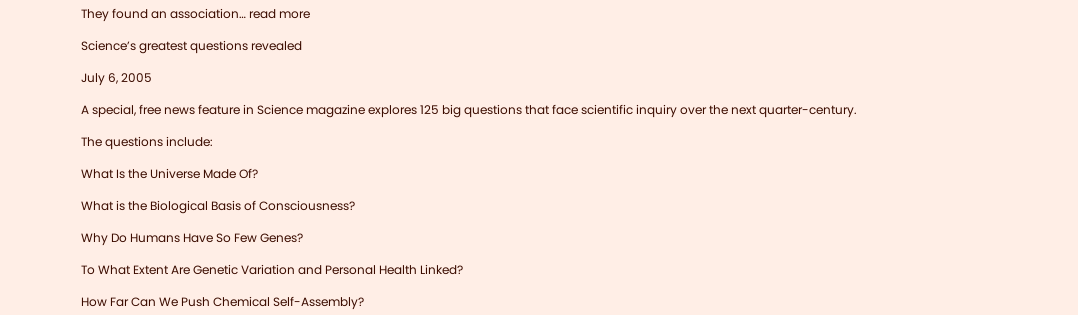They found an association… read more

Science’s greatest questions revealed

July 6, 2005

A special, free news feature in Science magazine explores 125 big questions that face scientific inquiry over the next quarter-century.

The questions include:

What Is the Universe Made Of?

What is the Biological Basis of Consciousness?

Why Do Humans Have So Few Genes?

To What Extent Are Genetic Variation and Personal Health Linked?

How Far Can We Push Chemical Self-Assembly?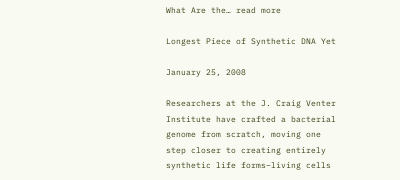What Are the… read more

Longest Piece of Synthetic DNA Yet

January 25, 2008

Researchers at the J. Craig Venter Institute have crafted a bacterial genome from scratch, moving one step closer to creating entirely synthetic life forms–living cells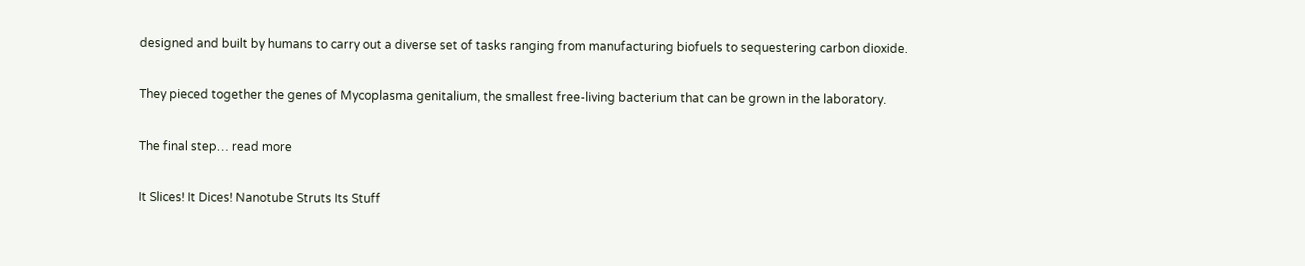designed and built by humans to carry out a diverse set of tasks ranging from manufacturing biofuels to sequestering carbon dioxide.

They pieced together the genes of Mycoplasma genitalium, the smallest free-living bacterium that can be grown in the laboratory.

The final step… read more

It Slices! It Dices! Nanotube Struts Its Stuff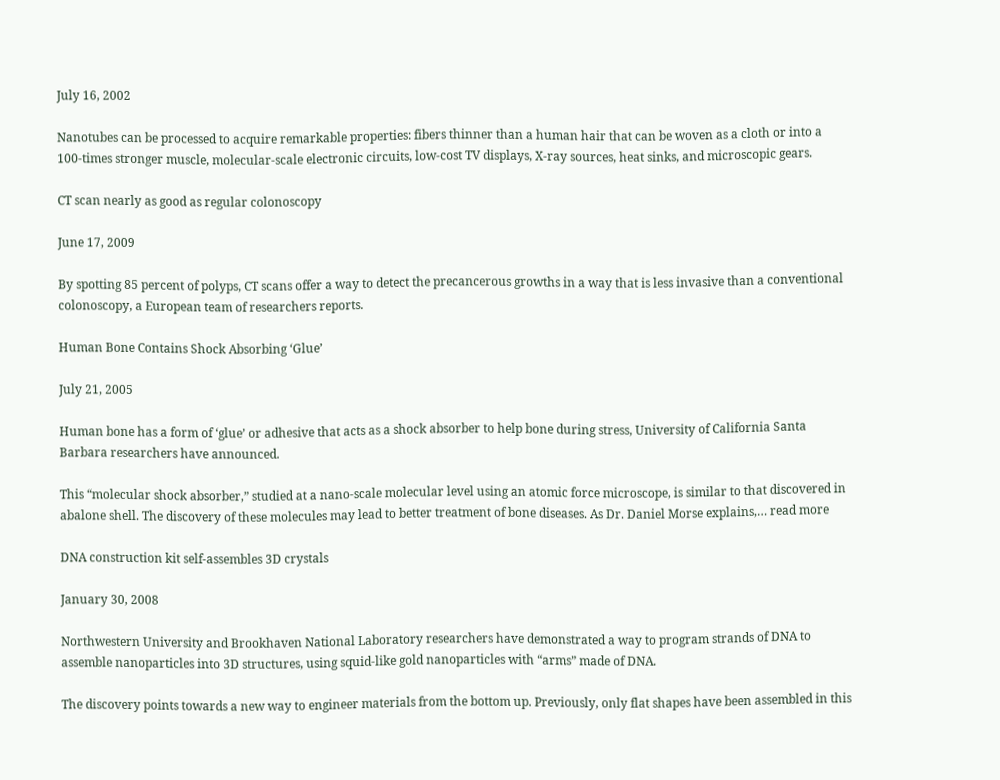July 16, 2002

Nanotubes can be processed to acquire remarkable properties: fibers thinner than a human hair that can be woven as a cloth or into a 100-times stronger muscle, molecular-scale electronic circuits, low-cost TV displays, X-ray sources, heat sinks, and microscopic gears.

CT scan nearly as good as regular colonoscopy

June 17, 2009

By spotting 85 percent of polyps, CT scans offer a way to detect the precancerous growths in a way that is less invasive than a conventional colonoscopy, a European team of researchers reports.

Human Bone Contains Shock Absorbing ‘Glue’

July 21, 2005

Human bone has a form of ‘glue’ or adhesive that acts as a shock absorber to help bone during stress, University of California Santa Barbara researchers have announced.

This “molecular shock absorber,” studied at a nano-scale molecular level using an atomic force microscope, is similar to that discovered in abalone shell. The discovery of these molecules may lead to better treatment of bone diseases. As Dr. Daniel Morse explains,… read more

DNA construction kit self-assembles 3D crystals

January 30, 2008

Northwestern University and Brookhaven National Laboratory researchers have demonstrated a way to program strands of DNA to assemble nanoparticles into 3D structures, using squid-like gold nanoparticles with “arms” made of DNA.

The discovery points towards a new way to engineer materials from the bottom up. Previously, only flat shapes have been assembled in this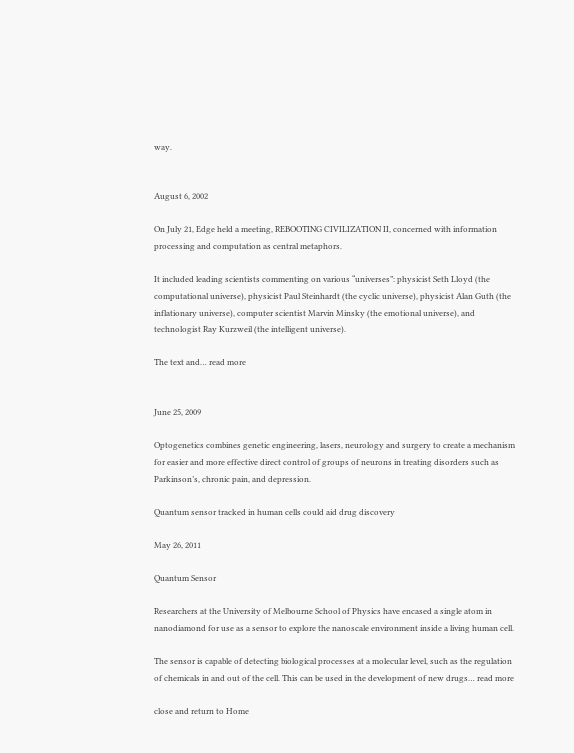way.


August 6, 2002

On July 21, Edge held a meeting, REBOOTING CIVILIZATION II, concerned with information processing and computation as central metaphors.

It included leading scientists commenting on various “universes”: physicist Seth Lloyd (the computational universe), physicist Paul Steinhardt (the cyclic universe), physicist Alan Guth (the inflationary universe), computer scientist Marvin Minsky (the emotional universe), and technologist Ray Kurzweil (the intelligent universe).

The text and… read more


June 25, 2009

Optogenetics combines genetic engineering, lasers, neurology and surgery to create a mechanism for easier and more effective direct control of groups of neurons in treating disorders such as Parkinson’s, chronic pain, and depression.

Quantum sensor tracked in human cells could aid drug discovery

May 26, 2011

Quantum Sensor

Researchers at the University of Melbourne School of Physics have encased a single atom in nanodiamond for use as a sensor to explore the nanoscale environment inside a living human cell.

The sensor is capable of detecting biological processes at a molecular level, such as the regulation of chemicals in and out of the cell. This can be used in the development of new drugs… read more

close and return to Home